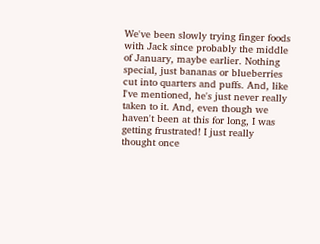We've been slowly trying finger foods with Jack since probably the middle of January, maybe earlier. Nothing special, just bananas or blueberries cut into quarters and puffs. And, like I've mentioned, he's just never really taken to it. And, even though we haven't been at this for long, I was getting frustrated! I just really thought once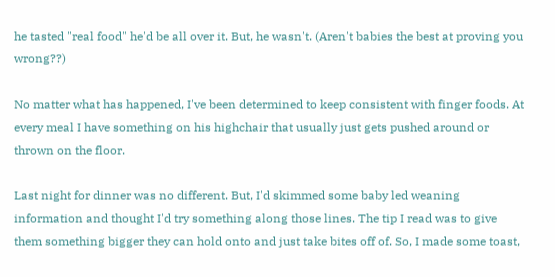he tasted "real food" he'd be all over it. But, he wasn't. (Aren't babies the best at proving you wrong??)

No matter what has happened, I've been determined to keep consistent with finger foods. At every meal I have something on his highchair that usually just gets pushed around or thrown on the floor.

Last night for dinner was no different. But, I'd skimmed some baby led weaning information and thought I'd try something along those lines. The tip I read was to give them something bigger they can hold onto and just take bites off of. So, I made some toast,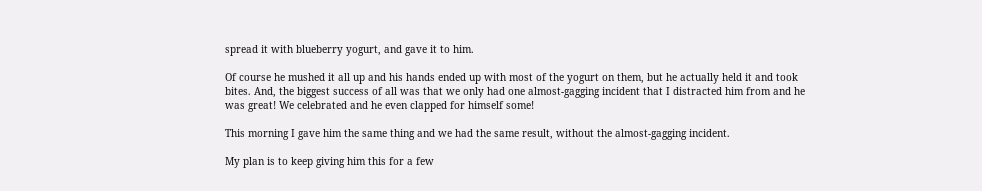spread it with blueberry yogurt, and gave it to him.

Of course he mushed it all up and his hands ended up with most of the yogurt on them, but he actually held it and took bites. And, the biggest success of all was that we only had one almost-gagging incident that I distracted him from and he was great! We celebrated and he even clapped for himself some!

This morning I gave him the same thing and we had the same result, without the almost-gagging incident.

My plan is to keep giving him this for a few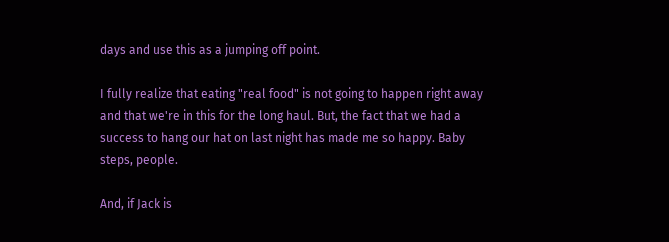days and use this as a jumping off point.

I fully realize that eating "real food" is not going to happen right away and that we're in this for the long haul. But, the fact that we had a success to hang our hat on last night has made me so happy. Baby steps, people.

And, if Jack is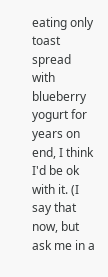eating only toast spread with blueberry yogurt for years on end, I think I'd be ok with it. (I say that now, but ask me in a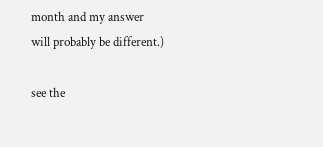month and my answer will probably be different.)

see the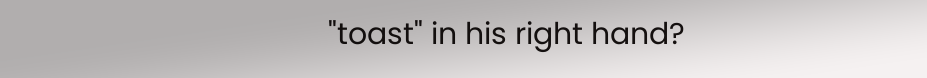"toast" in his right hand?